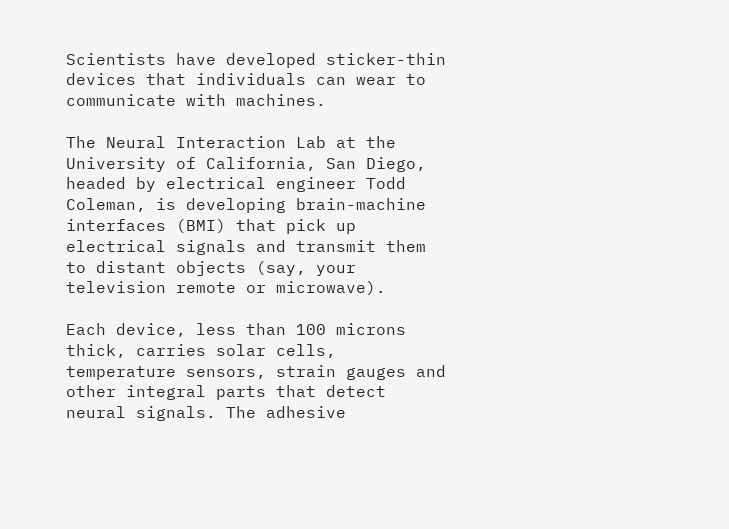Scientists have developed sticker-thin devices that individuals can wear to communicate with machines.

The Neural Interaction Lab at the University of California, San Diego, headed by electrical engineer Todd Coleman, is developing brain-machine interfaces (BMI) that pick up electrical signals and transmit them to distant objects (say, your television remote or microwave).

Each device, less than 100 microns thick, carries solar cells, temperature sensors, strain gauges and other integral parts that detect neural signals. The adhesive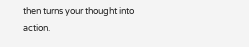then turns your thought into action.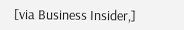[via Business Insider,]